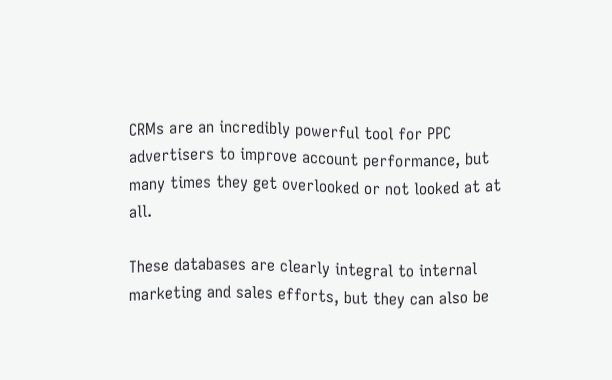CRMs are an incredibly powerful tool for PPC advertisers to improve account performance, but many times they get overlooked or not looked at at all.

These databases are clearly integral to internal marketing and sales efforts, but they can also be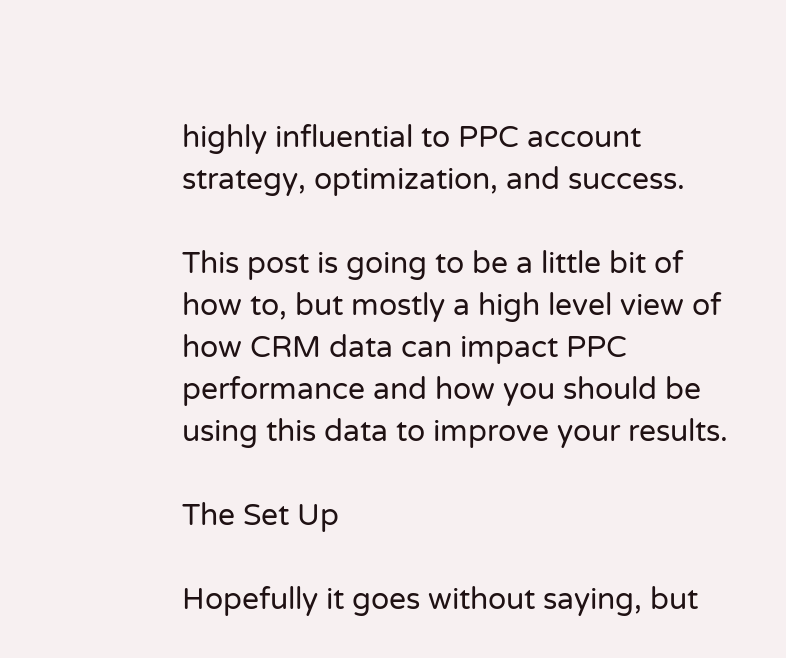highly influential to PPC account strategy, optimization, and success.

This post is going to be a little bit of how to, but mostly a high level view of how CRM data can impact PPC performance and how you should be using this data to improve your results.

The Set Up

Hopefully it goes without saying, but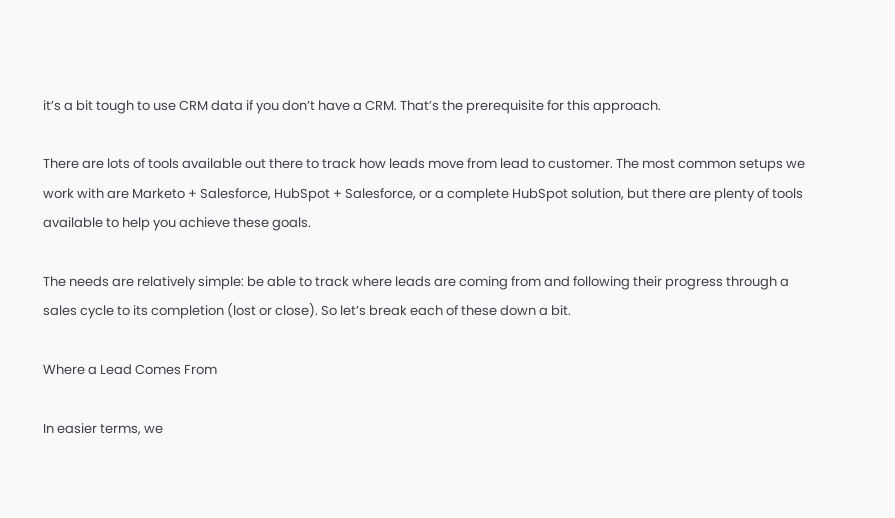it’s a bit tough to use CRM data if you don’t have a CRM. That’s the prerequisite for this approach.

There are lots of tools available out there to track how leads move from lead to customer. The most common setups we work with are Marketo + Salesforce, HubSpot + Salesforce, or a complete HubSpot solution, but there are plenty of tools available to help you achieve these goals.

The needs are relatively simple: be able to track where leads are coming from and following their progress through a sales cycle to its completion (lost or close). So let’s break each of these down a bit.

Where a Lead Comes From

In easier terms, we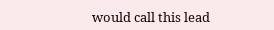would call this lead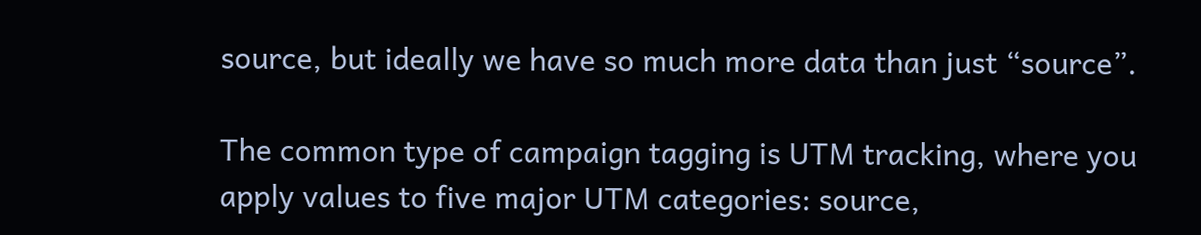source, but ideally we have so much more data than just “source”.

The common type of campaign tagging is UTM tracking, where you apply values to five major UTM categories: source,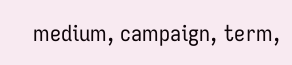medium, campaign, term,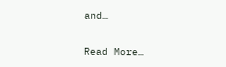and…

Read More…